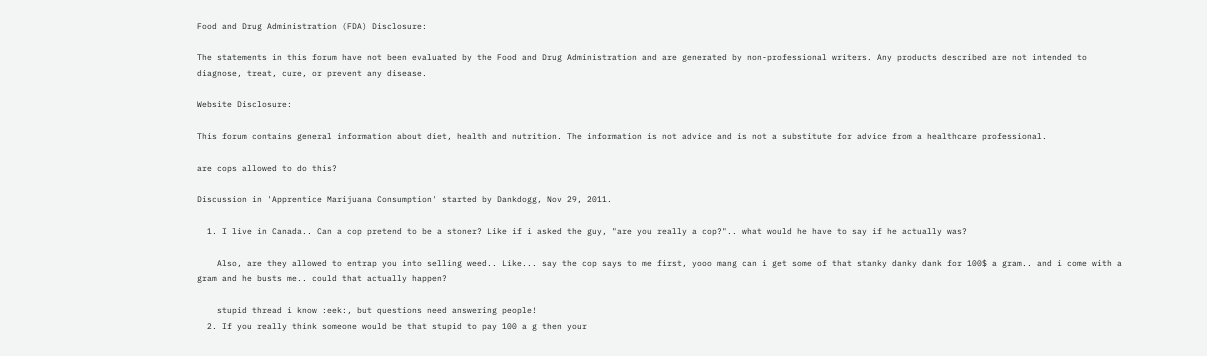Food and Drug Administration (FDA) Disclosure:

The statements in this forum have not been evaluated by the Food and Drug Administration and are generated by non-professional writers. Any products described are not intended to diagnose, treat, cure, or prevent any disease.

Website Disclosure:

This forum contains general information about diet, health and nutrition. The information is not advice and is not a substitute for advice from a healthcare professional.

are cops allowed to do this?

Discussion in 'Apprentice Marijuana Consumption' started by Dankdogg, Nov 29, 2011.

  1. I live in Canada.. Can a cop pretend to be a stoner? Like if i asked the guy, "are you really a cop?".. what would he have to say if he actually was?

    Also, are they allowed to entrap you into selling weed.. Like... say the cop says to me first, yooo mang can i get some of that stanky danky dank for 100$ a gram.. and i come with a gram and he busts me.. could that actually happen?

    stupid thread i know :eek:, but questions need answering people!
  2. If you really think someone would be that stupid to pay 100 a g then your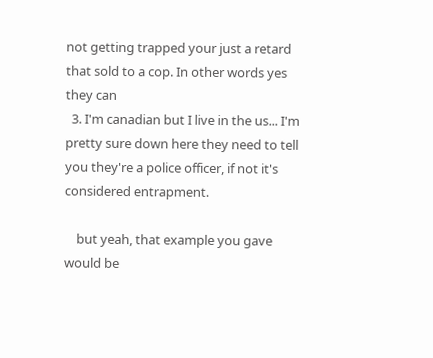not getting trapped your just a retard that sold to a cop. In other words yes they can
  3. I'm canadian but I live in the us... I'm pretty sure down here they need to tell you they're a police officer, if not it's considered entrapment.

    but yeah, that example you gave would be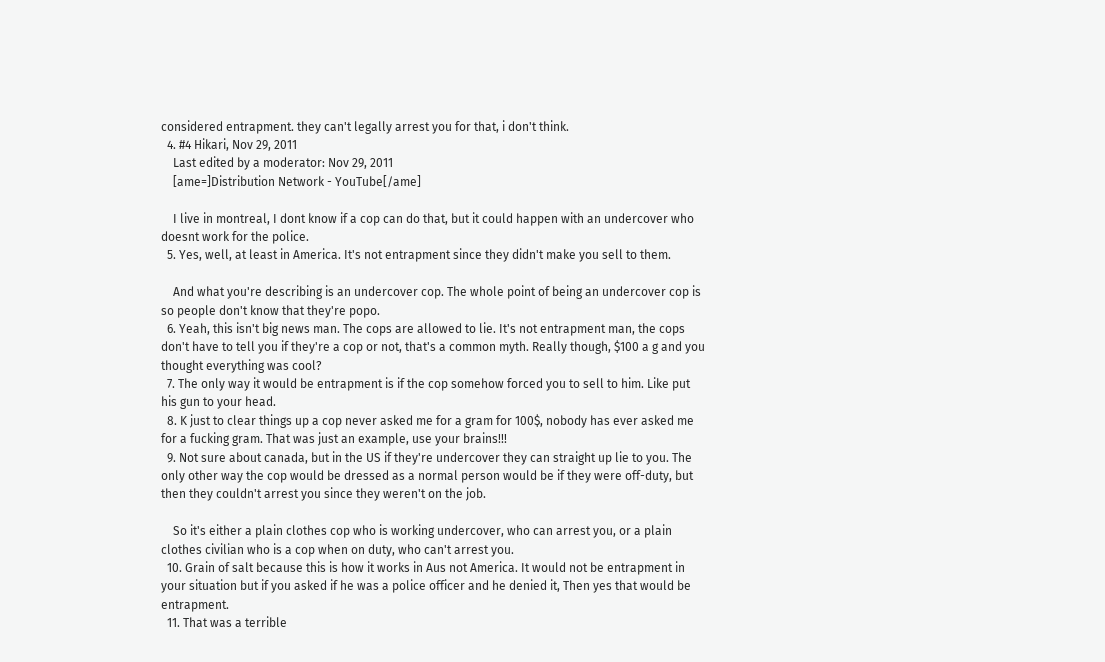considered entrapment. they can't legally arrest you for that, i don't think.
  4. #4 Hikari, Nov 29, 2011
    Last edited by a moderator: Nov 29, 2011
    [ame=]Distribution Network - YouTube[/ame]

    I live in montreal, I dont know if a cop can do that, but it could happen with an undercover who doesnt work for the police.
  5. Yes, well, at least in America. It's not entrapment since they didn't make you sell to them.

    And what you're describing is an undercover cop. The whole point of being an undercover cop is so people don't know that they're popo.
  6. Yeah, this isn't big news man. The cops are allowed to lie. It's not entrapment man, the cops don't have to tell you if they're a cop or not, that's a common myth. Really though, $100 a g and you thought everything was cool?
  7. The only way it would be entrapment is if the cop somehow forced you to sell to him. Like put his gun to your head.
  8. K just to clear things up a cop never asked me for a gram for 100$, nobody has ever asked me for a fucking gram. That was just an example, use your brains!!!
  9. Not sure about canada, but in the US if they're undercover they can straight up lie to you. The only other way the cop would be dressed as a normal person would be if they were off-duty, but then they couldn't arrest you since they weren't on the job.

    So it's either a plain clothes cop who is working undercover, who can arrest you, or a plain clothes civilian who is a cop when on duty, who can't arrest you.
  10. Grain of salt because this is how it works in Aus not America. It would not be entrapment in your situation but if you asked if he was a police officer and he denied it, Then yes that would be entrapment.
  11. That was a terrible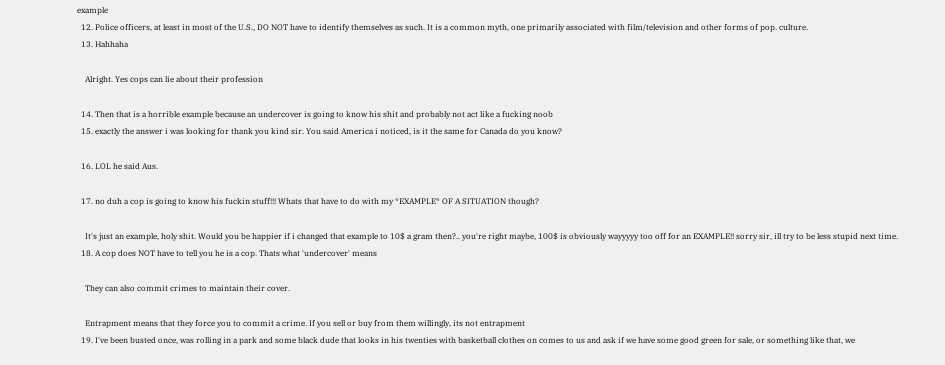example
  12. Police officers, at least in most of the U.S., DO NOT have to identify themselves as such. It is a common myth, one primarily associated with film/television and other forms of pop. culture.
  13. Hahhaha

    Alright. Yes cops can lie about their profession

  14. Then that is a horrible example because an undercover is going to know his shit and probably not act like a fucking noob
  15. exactly the answer i was looking for thank you kind sir. You said America i noticed, is it the same for Canada do you know?

  16. LOL he said Aus.

  17. no duh a cop is going to know his fuckin stuff!!! Whats that have to do with my *EXAMPLE* OF A SITUATION though?

    It's just an example, holy shit. Would you be happier if i changed that example to 10$ a gram then?.. you're right maybe, 100$ is obviously wayyyyy too off for an EXAMPLE!! sorry sir, ill try to be less stupid next time.
  18. A cop does NOT have to tell you he is a cop. Thats what 'undercover' means

    They can also commit crimes to maintain their cover.

    Entrapment means that they force you to commit a crime. If you sell or buy from them willingly, its not entrapment
  19. I've been busted once, was rolling in a park and some black dude that looks in his twenties with basketball clothes on comes to us and ask if we have some good green for sale, or something like that, we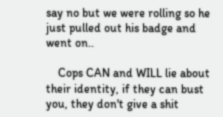say no but we were rolling so he just pulled out his badge and went on..

    Cops CAN and WILL lie about their identity, if they can bust you, they don't give a shit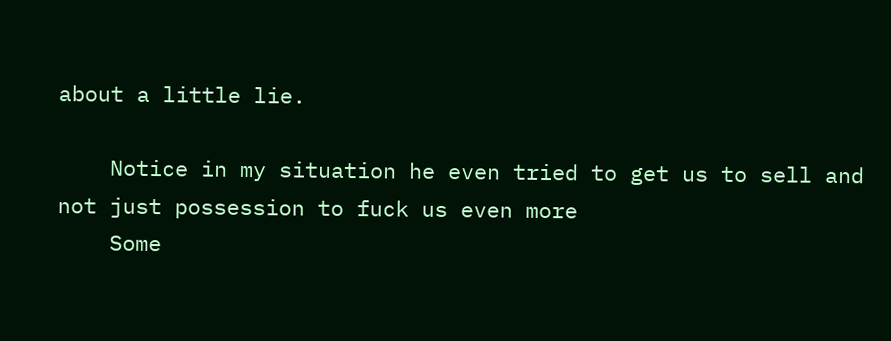about a little lie.

    Notice in my situation he even tried to get us to sell and not just possession to fuck us even more
    Some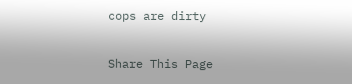cops are dirty

Share This Page